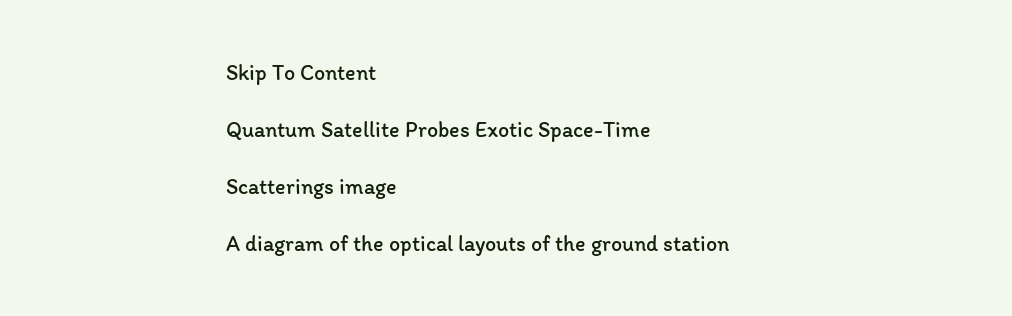Skip To Content

Quantum Satellite Probes Exotic Space-Time

Scatterings image

A diagram of the optical layouts of the ground station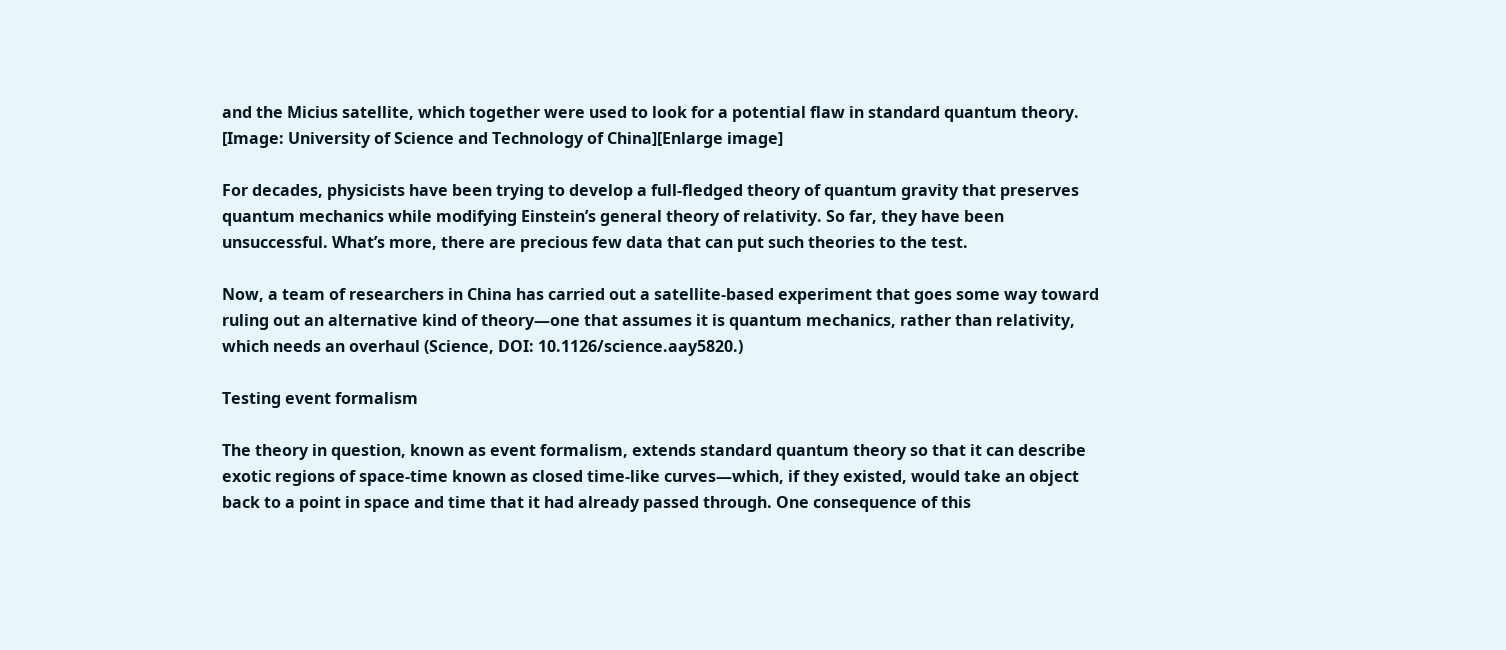and the Micius satellite, which together were used to look for a potential flaw in standard quantum theory. [Image: University of Science and Technology of China][Enlarge image]

For decades, physicists have been trying to develop a full-fledged theory of quantum gravity that preserves quantum mechanics while modifying Einstein’s general theory of relativity. So far, they have been unsuccessful. What’s more, there are precious few data that can put such theories to the test.

Now, a team of researchers in China has carried out a satellite-based experiment that goes some way toward ruling out an alternative kind of theory—one that assumes it is quantum mechanics, rather than relativity, which needs an overhaul (Science, DOI: 10.1126/science.aay5820.)

Testing event formalism

The theory in question, known as event formalism, extends standard quantum theory so that it can describe exotic regions of space-time known as closed time-like curves—which, if they existed, would take an object back to a point in space and time that it had already passed through. One consequence of this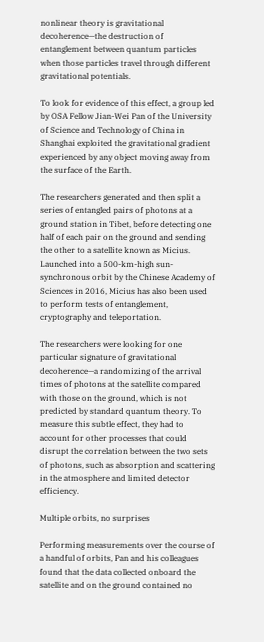nonlinear theory is gravitational decoherence—the destruction of entanglement between quantum particles when those particles travel through different gravitational potentials.

To look for evidence of this effect, a group led by OSA Fellow Jian-Wei Pan of the University of Science and Technology of China in Shanghai exploited the gravitational gradient experienced by any object moving away from the surface of the Earth.

The researchers generated and then split a series of entangled pairs of photons at a ground station in Tibet, before detecting one half of each pair on the ground and sending the other to a satellite known as Micius. Launched into a 500-km-high sun-synchronous orbit by the Chinese Academy of Sciences in 2016, Micius has also been used to perform tests of entanglement, cryptography and teleportation.

The researchers were looking for one particular signature of gravitational decoherence—a randomizing of the arrival times of photons at the satellite compared with those on the ground, which is not predicted by standard quantum theory. To measure this subtle effect, they had to account for other processes that could disrupt the correlation between the two sets of photons, such as absorption and scattering in the atmosphere and limited detector efficiency.

Multiple orbits, no surprises

Performing measurements over the course of a handful of orbits, Pan and his colleagues found that the data collected onboard the satellite and on the ground contained no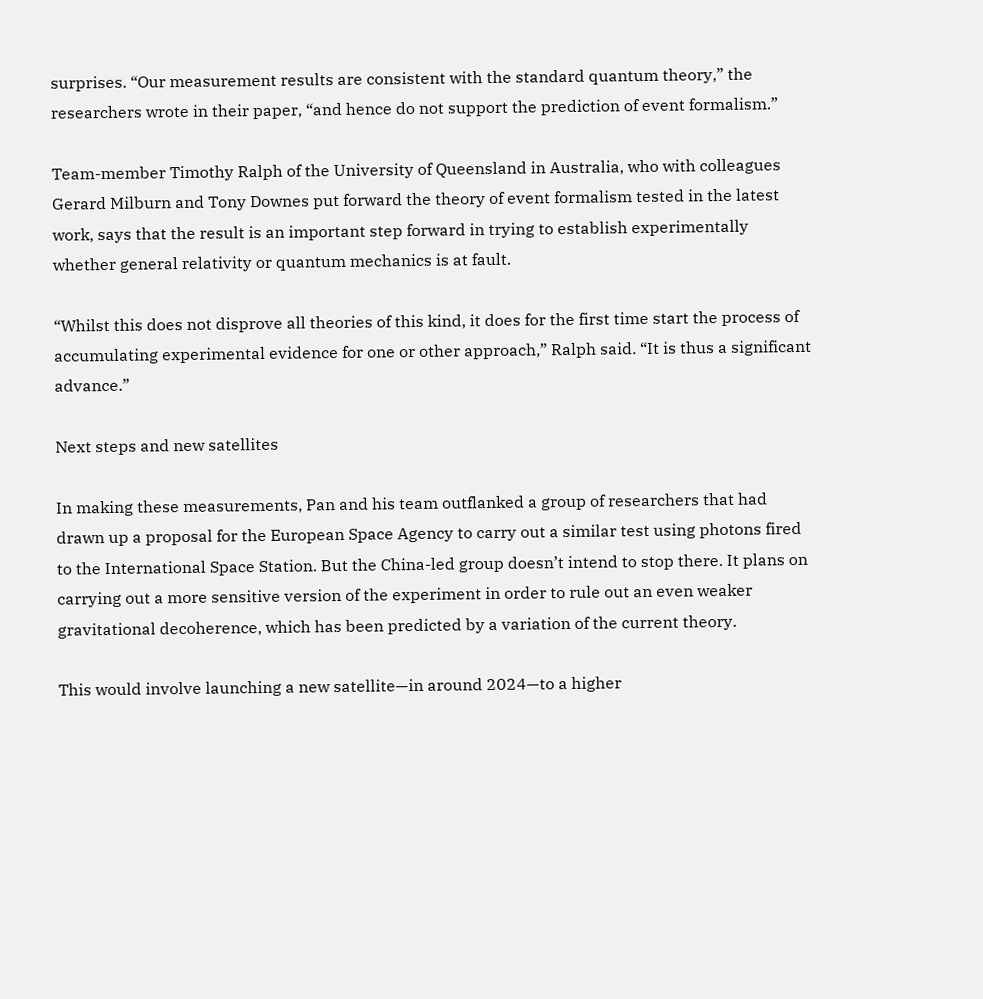surprises. “Our measurement results are consistent with the standard quantum theory,” the researchers wrote in their paper, “and hence do not support the prediction of event formalism.”

Team-member Timothy Ralph of the University of Queensland in Australia, who with colleagues Gerard Milburn and Tony Downes put forward the theory of event formalism tested in the latest work, says that the result is an important step forward in trying to establish experimentally whether general relativity or quantum mechanics is at fault.

“Whilst this does not disprove all theories of this kind, it does for the first time start the process of accumulating experimental evidence for one or other approach,” Ralph said. “It is thus a significant advance.”

Next steps and new satellites

In making these measurements, Pan and his team outflanked a group of researchers that had drawn up a proposal for the European Space Agency to carry out a similar test using photons fired to the International Space Station. But the China-led group doesn’t intend to stop there. It plans on carrying out a more sensitive version of the experiment in order to rule out an even weaker gravitational decoherence, which has been predicted by a variation of the current theory.

This would involve launching a new satellite—in around 2024—to a higher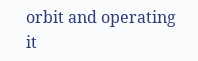orbit and operating it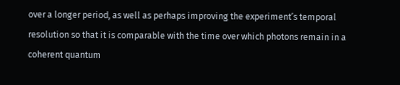over a longer period, as well as perhaps improving the experiment’s temporal resolution so that it is comparable with the time over which photons remain in a coherent quantum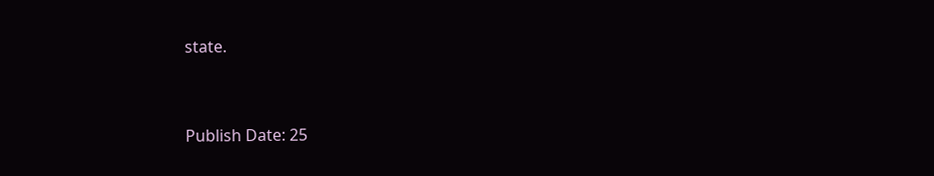state.



Publish Date: 25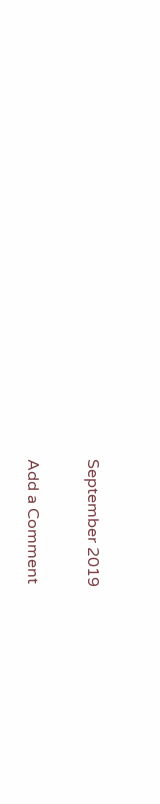September 2019

Add a Comment